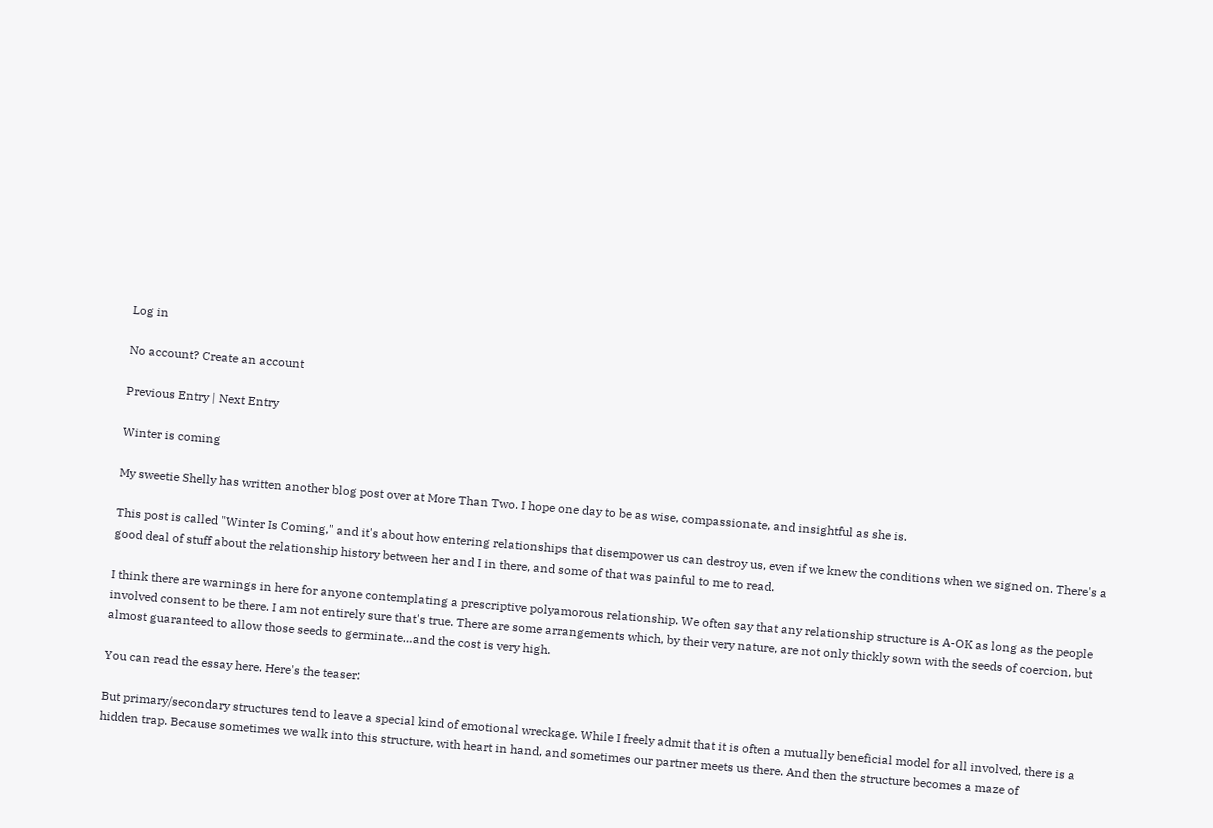Log in

No account? Create an account

Previous Entry | Next Entry

Winter is coming

My sweetie Shelly has written another blog post over at More Than Two. I hope one day to be as wise, compassionate, and insightful as she is.

This post is called "Winter Is Coming," and it's about how entering relationships that disempower us can destroy us, even if we knew the conditions when we signed on. There's a good deal of stuff about the relationship history between her and I in there, and some of that was painful to me to read.

I think there are warnings in here for anyone contemplating a prescriptive polyamorous relationship. We often say that any relationship structure is A-OK as long as the people involved consent to be there. I am not entirely sure that's true. There are some arrangements which, by their very nature, are not only thickly sown with the seeds of coercion, but almost guaranteed to allow those seeds to germinate…and the cost is very high.

You can read the essay here. Here's the teaser:

But primary/secondary structures tend to leave a special kind of emotional wreckage. While I freely admit that it is often a mutually beneficial model for all involved, there is a hidden trap. Because sometimes we walk into this structure, with heart in hand, and sometimes our partner meets us there. And then the structure becomes a maze of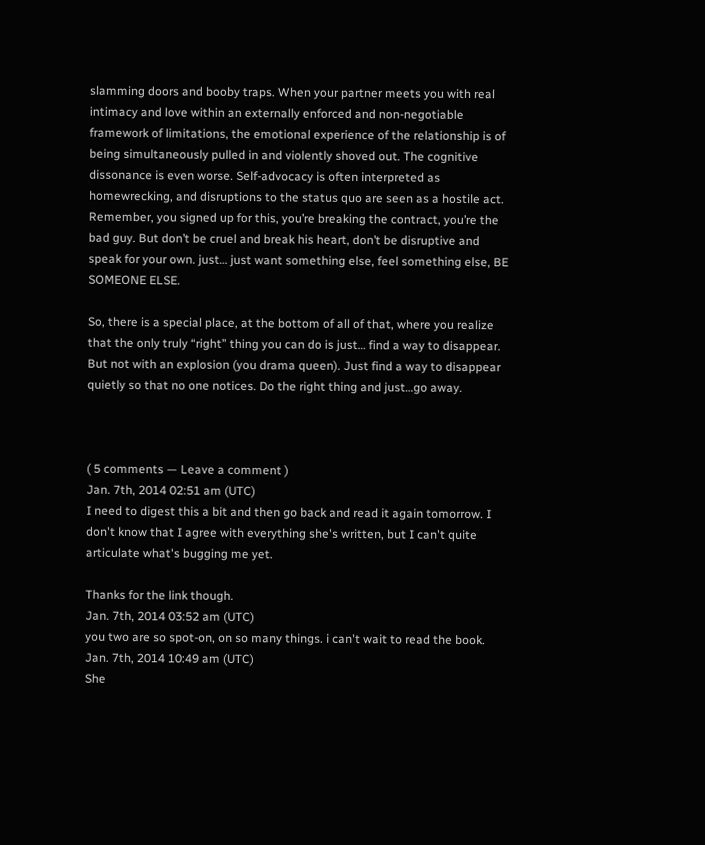slamming doors and booby traps. When your partner meets you with real intimacy and love within an externally enforced and non-negotiable framework of limitations, the emotional experience of the relationship is of being simultaneously pulled in and violently shoved out. The cognitive dissonance is even worse. Self-advocacy is often interpreted as homewrecking, and disruptions to the status quo are seen as a hostile act. Remember, you signed up for this, you’re breaking the contract, you’re the bad guy. But don’t be cruel and break his heart, don’t be disruptive and speak for your own. just… just want something else, feel something else, BE SOMEONE ELSE.

So, there is a special place, at the bottom of all of that, where you realize that the only truly “right” thing you can do is just… find a way to disappear. But not with an explosion (you drama queen). Just find a way to disappear quietly so that no one notices. Do the right thing and just…go away.



( 5 comments — Leave a comment )
Jan. 7th, 2014 02:51 am (UTC)
I need to digest this a bit and then go back and read it again tomorrow. I don't know that I agree with everything she's written, but I can't quite articulate what's bugging me yet.

Thanks for the link though.
Jan. 7th, 2014 03:52 am (UTC)
you two are so spot-on, on so many things. i can't wait to read the book.
Jan. 7th, 2014 10:49 am (UTC)
She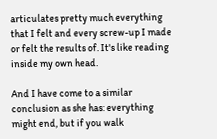articulates pretty much everything that I felt and every screw-up I made or felt the results of. It's like reading inside my own head.

And I have come to a similar conclusion as she has: everything might end, but if you walk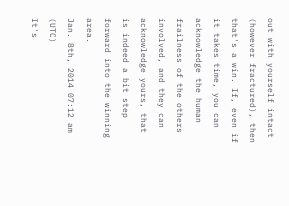out with yourself intact (however fractured), then that's a win. If, even if it takes time, you can acknowledge the human frailness of the others involved, and they can acknowledge yours, that is indeed a bit step forward into the winning area.
Jan. 8th, 2014 07:12 am (UTC)
It's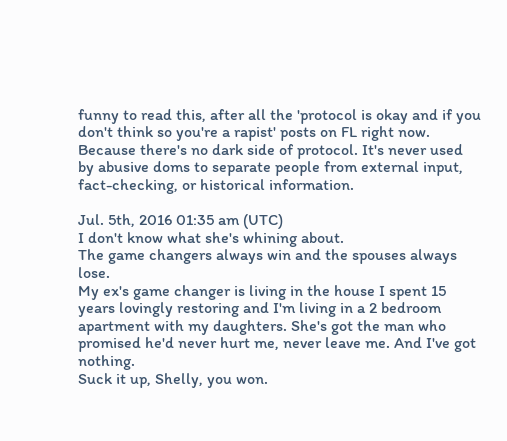funny to read this, after all the 'protocol is okay and if you don't think so you're a rapist' posts on FL right now. Because there's no dark side of protocol. It's never used by abusive doms to separate people from external input, fact-checking, or historical information.

Jul. 5th, 2016 01:35 am (UTC)
I don't know what she's whining about.
The game changers always win and the spouses always lose.
My ex's game changer is living in the house I spent 15 years lovingly restoring and I'm living in a 2 bedroom apartment with my daughters. She's got the man who promised he'd never hurt me, never leave me. And I've got nothing.
Suck it up, Shelly, you won.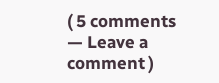( 5 comments — Leave a comment )